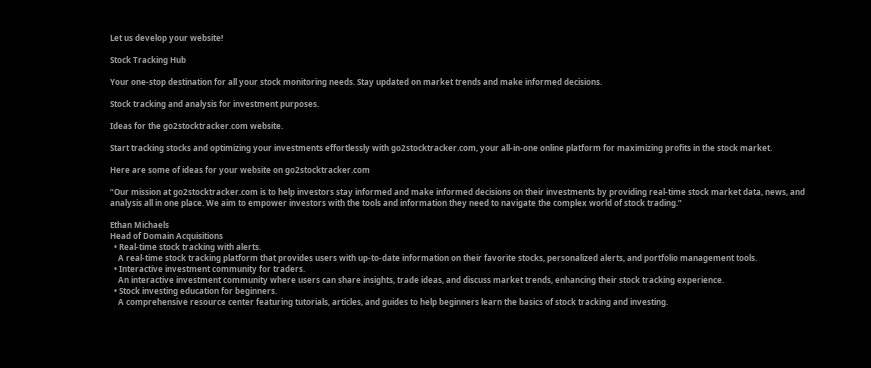Let us develop your website!

Stock Tracking Hub

Your one-stop destination for all your stock monitoring needs. Stay updated on market trends and make informed decisions.

Stock tracking and analysis for investment purposes.

Ideas for the go2stocktracker.com website.

Start tracking stocks and optimizing your investments effortlessly with go2stocktracker.com, your all-in-one online platform for maximizing profits in the stock market.

Here are some of ideas for your website on go2stocktracker.com

“Our mission at go2stocktracker.com is to help investors stay informed and make informed decisions on their investments by providing real-time stock market data, news, and analysis all in one place. We aim to empower investors with the tools and information they need to navigate the complex world of stock trading.”

Ethan Michaels
Head of Domain Acquisitions
  • Real-time stock tracking with alerts.
    A real-time stock tracking platform that provides users with up-to-date information on their favorite stocks, personalized alerts, and portfolio management tools.
  • Interactive investment community for traders.
    An interactive investment community where users can share insights, trade ideas, and discuss market trends, enhancing their stock tracking experience.
  • Stock investing education for beginners.
    A comprehensive resource center featuring tutorials, articles, and guides to help beginners learn the basics of stock tracking and investing.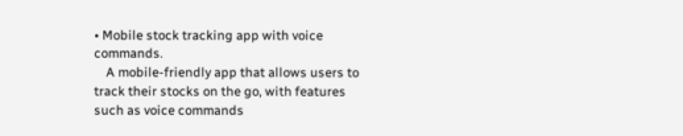• Mobile stock tracking app with voice commands.
    A mobile-friendly app that allows users to track their stocks on the go, with features such as voice commands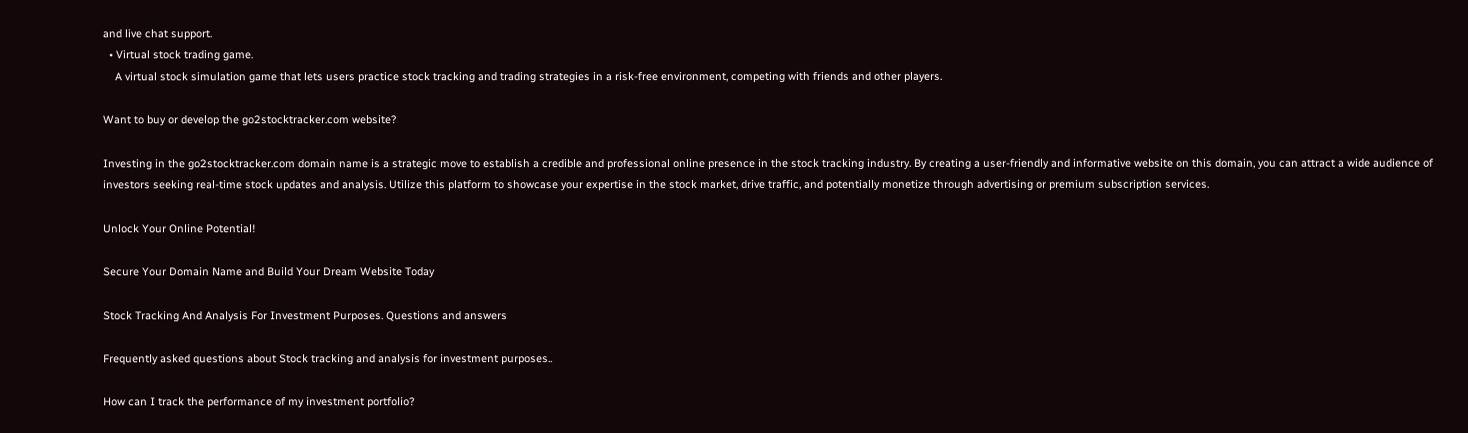and live chat support.
  • Virtual stock trading game.
    A virtual stock simulation game that lets users practice stock tracking and trading strategies in a risk-free environment, competing with friends and other players.

Want to buy or develop the go2stocktracker.com website?

Investing in the go2stocktracker.com domain name is a strategic move to establish a credible and professional online presence in the stock tracking industry. By creating a user-friendly and informative website on this domain, you can attract a wide audience of investors seeking real-time stock updates and analysis. Utilize this platform to showcase your expertise in the stock market, drive traffic, and potentially monetize through advertising or premium subscription services.

Unlock Your Online Potential!

Secure Your Domain Name and Build Your Dream Website Today

Stock Tracking And Analysis For Investment Purposes. Questions and answers

Frequently asked questions about Stock tracking and analysis for investment purposes..

How can I track the performance of my investment portfolio?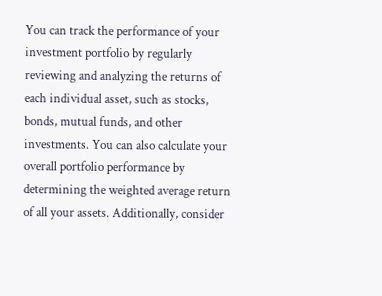You can track the performance of your investment portfolio by regularly reviewing and analyzing the returns of each individual asset, such as stocks, bonds, mutual funds, and other investments. You can also calculate your overall portfolio performance by determining the weighted average return of all your assets. Additionally, consider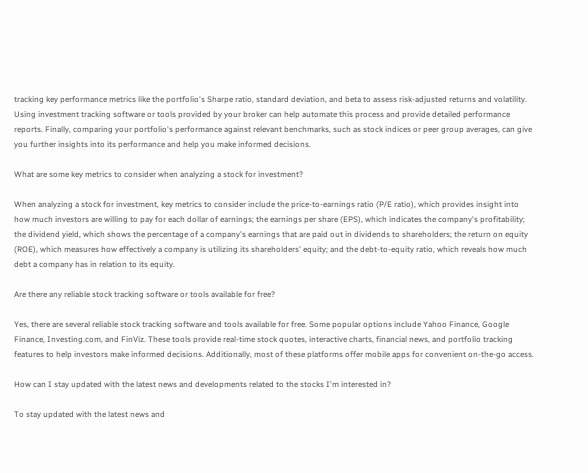tracking key performance metrics like the portfolio's Sharpe ratio, standard deviation, and beta to assess risk-adjusted returns and volatility. Using investment tracking software or tools provided by your broker can help automate this process and provide detailed performance reports. Finally, comparing your portfolio's performance against relevant benchmarks, such as stock indices or peer group averages, can give you further insights into its performance and help you make informed decisions.

What are some key metrics to consider when analyzing a stock for investment?

When analyzing a stock for investment, key metrics to consider include the price-to-earnings ratio (P/E ratio), which provides insight into how much investors are willing to pay for each dollar of earnings; the earnings per share (EPS), which indicates the company's profitability; the dividend yield, which shows the percentage of a company's earnings that are paid out in dividends to shareholders; the return on equity (ROE), which measures how effectively a company is utilizing its shareholders' equity; and the debt-to-equity ratio, which reveals how much debt a company has in relation to its equity.

Are there any reliable stock tracking software or tools available for free?

Yes, there are several reliable stock tracking software and tools available for free. Some popular options include Yahoo Finance, Google Finance, Investing.com, and FinViz. These tools provide real-time stock quotes, interactive charts, financial news, and portfolio tracking features to help investors make informed decisions. Additionally, most of these platforms offer mobile apps for convenient on-the-go access.

How can I stay updated with the latest news and developments related to the stocks I'm interested in?

To stay updated with the latest news and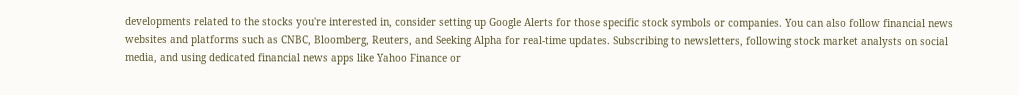developments related to the stocks you're interested in, consider setting up Google Alerts for those specific stock symbols or companies. You can also follow financial news websites and platforms such as CNBC, Bloomberg, Reuters, and Seeking Alpha for real-time updates. Subscribing to newsletters, following stock market analysts on social media, and using dedicated financial news apps like Yahoo Finance or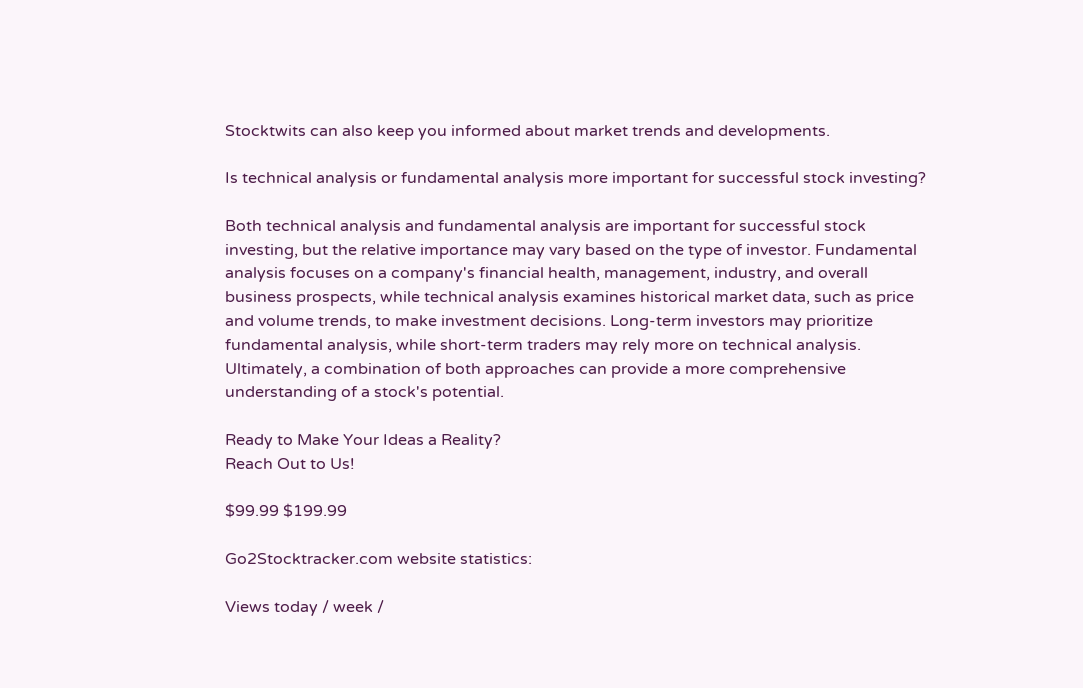Stocktwits can also keep you informed about market trends and developments.

Is technical analysis or fundamental analysis more important for successful stock investing?

Both technical analysis and fundamental analysis are important for successful stock investing, but the relative importance may vary based on the type of investor. Fundamental analysis focuses on a company's financial health, management, industry, and overall business prospects, while technical analysis examines historical market data, such as price and volume trends, to make investment decisions. Long-term investors may prioritize fundamental analysis, while short-term traders may rely more on technical analysis. Ultimately, a combination of both approaches can provide a more comprehensive understanding of a stock's potential.

Ready to Make Your Ideas a Reality?
Reach Out to Us!

$99.99 $199.99

Go2Stocktracker.com website statistics:

Views today / week /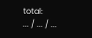total:
... / ... / ...